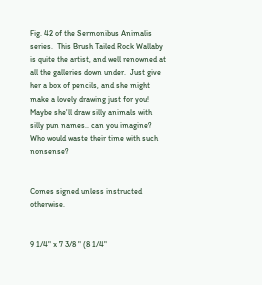Fig. 42 of the Sermonibus Animalis series.  This Brush Tailed Rock Wallaby is quite the artist, and well renowned at all the galleries down under.  Just give her a box of pencils, and she might make a lovely drawing just for you!  Maybe she'll draw silly animals with silly pun names.. can you imagine?  Who would waste their time with such nonsense?


Comes signed unless instructed otherwise.


9 1/4" x 7 3/8 " (8 1/4"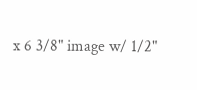x 6 3/8" image w/ 1/2"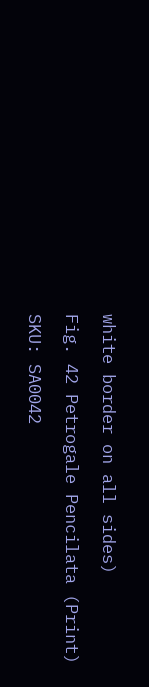white border on all sides)

Fig. 42 Petrogale Pencilata (Print)

SKU: SA0042